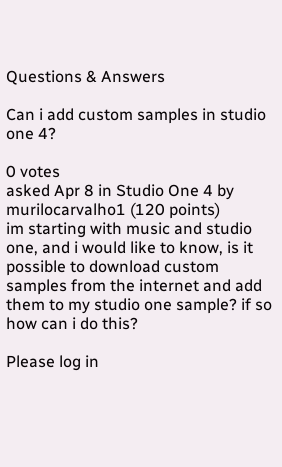Questions & Answers

Can i add custom samples in studio one 4?

0 votes
asked Apr 8 in Studio One 4 by murilocarvalho1 (120 points)
im starting with music and studio one, and i would like to know, is it possible to download custom samples from the internet and add them to my studio one sample? if so how can i do this?

Please log in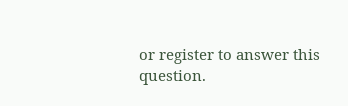or register to answer this question.